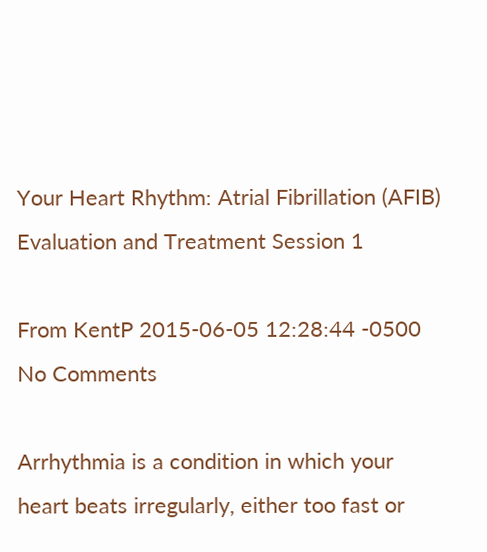Your Heart Rhythm: Atrial Fibrillation (AFIB) Evaluation and Treatment Session 1

From KentP 2015-06-05 12:28:44 -0500 No Comments

Arrhythmia is a condition in which your heart beats irregularly, either too fast or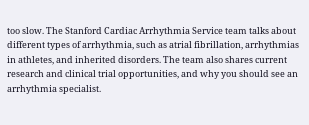too slow. The Stanford Cardiac Arrhythmia Service team talks about different types of arrhythmia, such as atrial fibrillation, arrhythmias in athletes, and inherited disorders. The team also shares current research and clinical trial opportunities, and why you should see an arrhythmia specialist.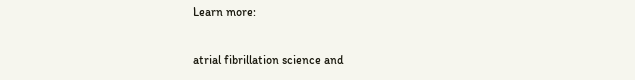Learn more:

atrial fibrillation science and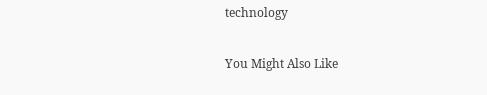technology

You Might Also Like